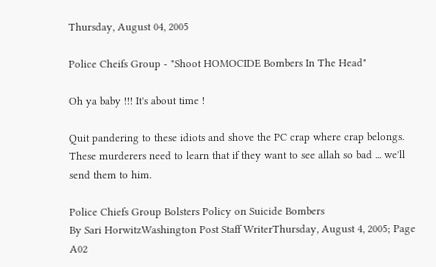Thursday, August 04, 2005

Police Cheifs Group - "Shoot HOMOCIDE Bombers In The Head"

Oh ya baby !!! It's about time !

Quit pandering to these idiots and shove the PC crap where crap belongs. These murderers need to learn that if they want to see allah so bad ... we'll send them to him.

Police Chiefs Group Bolsters Policy on Suicide Bombers
By Sari HorwitzWashington Post Staff WriterThursday, August 4, 2005; Page A02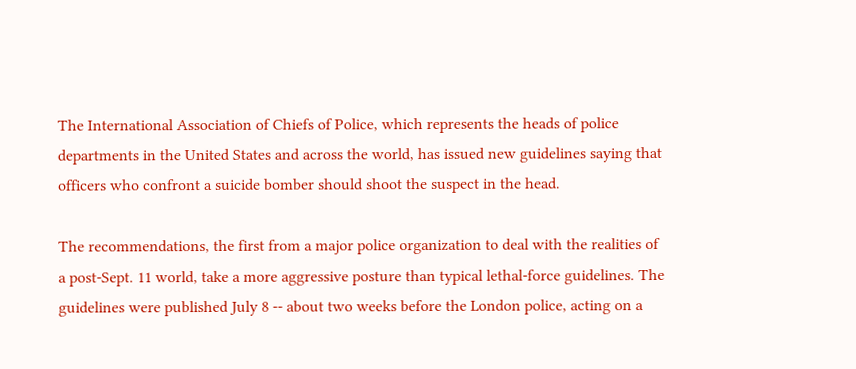The International Association of Chiefs of Police, which represents the heads of police departments in the United States and across the world, has issued new guidelines saying that officers who confront a suicide bomber should shoot the suspect in the head.

The recommendations, the first from a major police organization to deal with the realities of a post-Sept. 11 world, take a more aggressive posture than typical lethal-force guidelines. The guidelines were published July 8 -- about two weeks before the London police, acting on a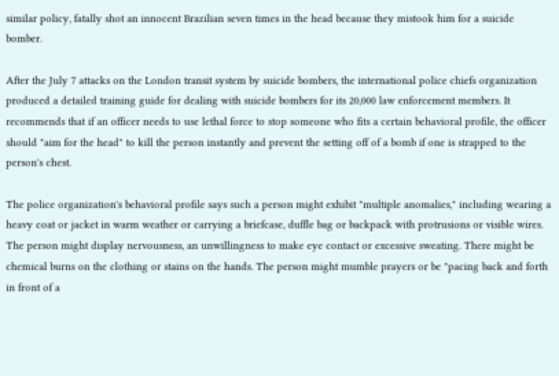similar policy, fatally shot an innocent Brazilian seven times in the head because they mistook him for a suicide bomber.

After the July 7 attacks on the London transit system by suicide bombers, the international police chiefs organization produced a detailed training guide for dealing with suicide bombers for its 20,000 law enforcement members. It recommends that if an officer needs to use lethal force to stop someone who fits a certain behavioral profile, the officer should "aim for the head" to kill the person instantly and prevent the setting off of a bomb if one is strapped to the person's chest.

The police organization's behavioral profile says such a person might exhibit "multiple anomalies," including wearing a heavy coat or jacket in warm weather or carrying a briefcase, duffle bag or backpack with protrusions or visible wires. The person might display nervousness, an unwillingness to make eye contact or excessive sweating. There might be chemical burns on the clothing or stains on the hands. The person might mumble prayers or be "pacing back and forth in front of a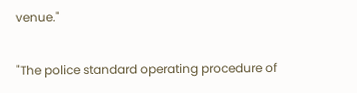venue."

"The police standard operating procedure of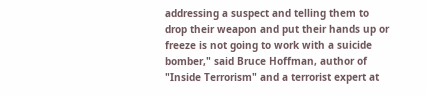addressing a suspect and telling them to drop their weapon and put their hands up or freeze is not going to work with a suicide bomber," said Bruce Hoffman, author of "Inside Terrorism" and a terrorist expert at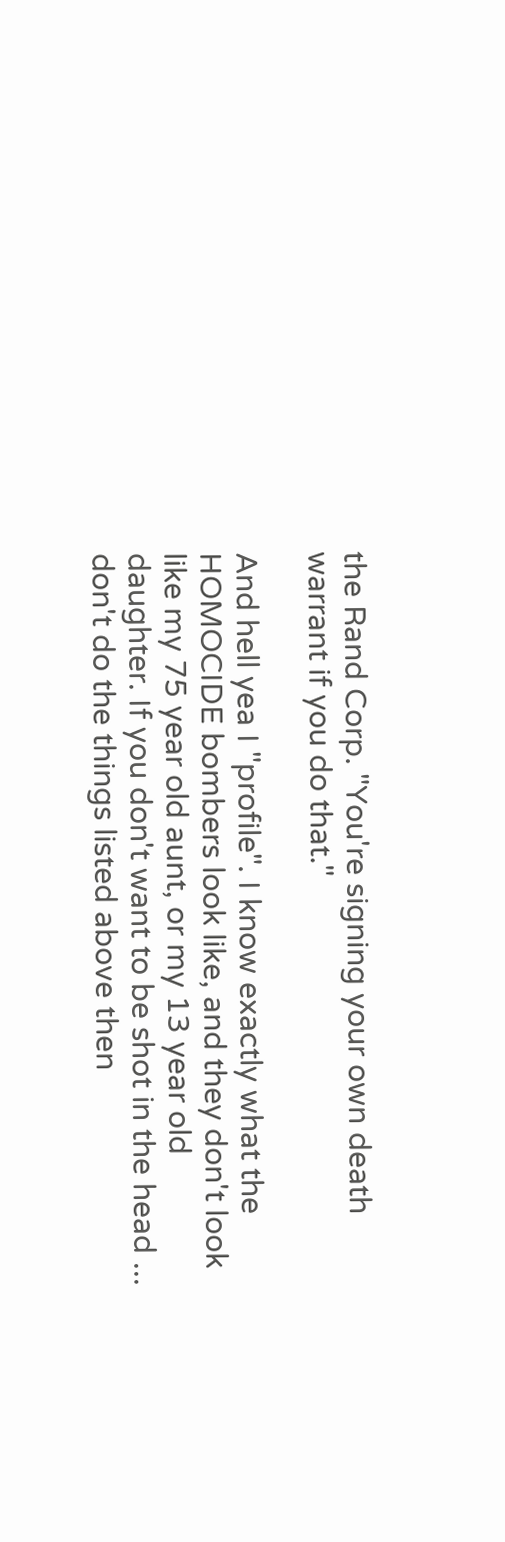the Rand Corp. "You're signing your own death warrant if you do that."

And hell yea I "profile". I know exactly what the HOMOCIDE bombers look like, and they don't look like my 75 year old aunt, or my 13 year old daughter. If you don't want to be shot in the head ... don't do the things listed above then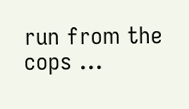run from the cops ...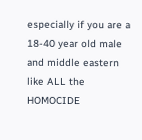especially if you are a 18-40 year old male and middle eastern like ALL the HOMOCIDE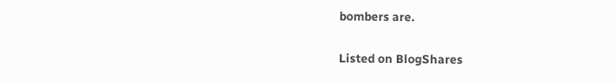bombers are.

Listed on BlogShares